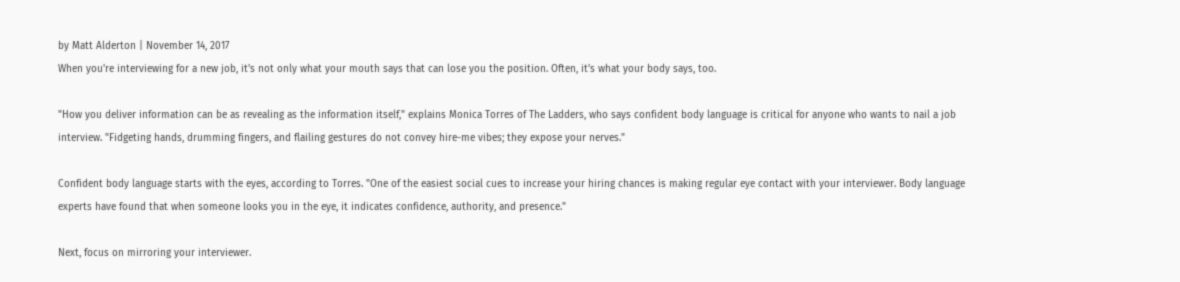by Matt Alderton | November 14, 2017
When you're interviewing for a new job, it's not only what your mouth says that can lose you the position. Often, it's what your body says, too.

"How you deliver information can be as revealing as the information itself," explains Monica Torres of The Ladders, who says confident body language is critical for anyone who wants to nail a job interview. "Fidgeting hands, drumming fingers, and flailing gestures do not convey hire-me vibes; they expose your nerves."

Confident body language starts with the eyes, according to Torres. "One of the easiest social cues to increase your hiring chances is making regular eye contact with your interviewer. Body language experts have found that when someone looks you in the eye, it indicates confidence, authority, and presence."

Next, focus on mirroring your interviewer.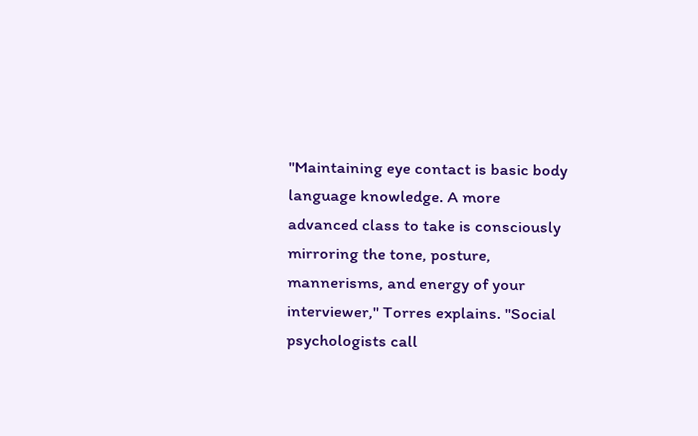"Maintaining eye contact is basic body language knowledge. A more advanced class to take is consciously mirroring the tone, posture, mannerisms, and energy of your interviewer," Torres explains. "Social psychologists call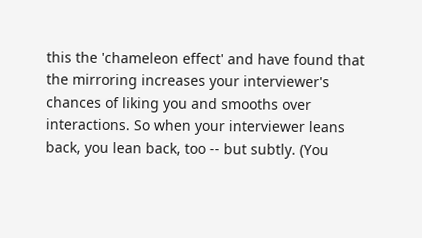this the 'chameleon effect' and have found that the mirroring increases your interviewer's chances of liking you and smooths over interactions. So when your interviewer leans back, you lean back, too -- but subtly. (You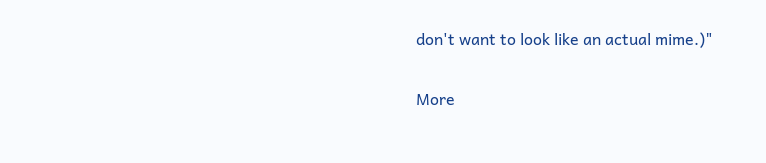don't want to look like an actual mime.)"

More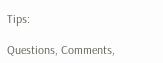Tips:

Questions, Comments,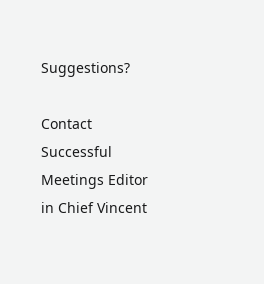Suggestions?

Contact Successful Meetings Editor in Chief Vincent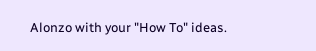Alonzo with your "How To" ideas.